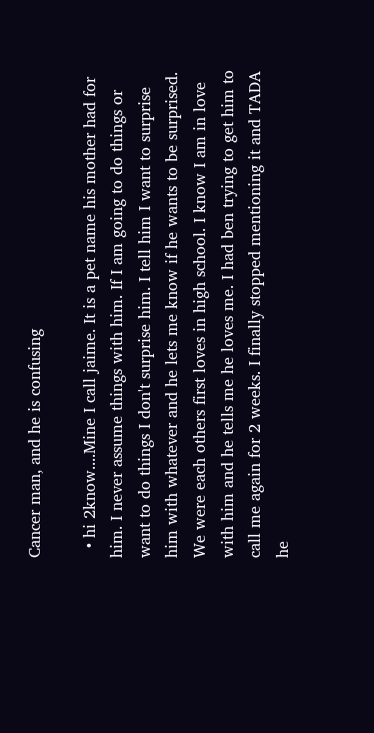Cancer man, and he is confusing

  • hi 2know....Mine I call jaime. It is a pet name his mother had for him. I never assume things with him. If I am going to do things or want to do things I don't surprise him. I tell him I want to surprise him with whatever and he lets me know if he wants to be surprised. We were each others first loves in high school. I know I am in love with him and he tells me he loves me. I had ben trying to get him to call me again for 2 weeks. I finally stopped mentioning it and TADA he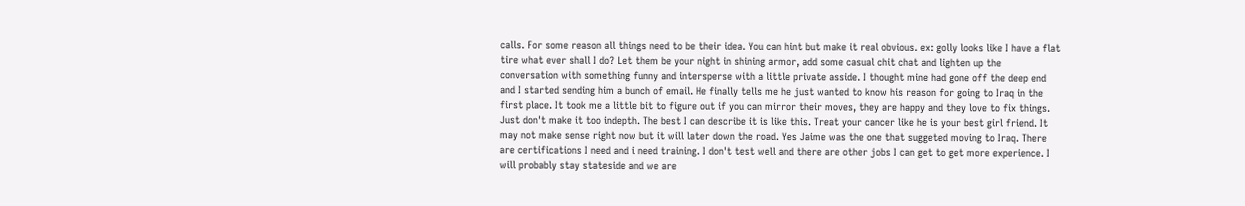calls. For some reason all things need to be their idea. You can hint but make it real obvious. ex: golly looks like I have a flat tire what ever shall I do? Let them be your night in shining armor, add some casual chit chat and lighten up the conversation with something funny and intersperse with a little private asside. I thought mine had gone off the deep end and I started sending him a bunch of email. He finally tells me he just wanted to know his reason for going to Iraq in the first place. It took me a little bit to figure out if you can mirror their moves, they are happy and they love to fix things. Just don't make it too indepth. The best I can describe it is like this. Treat your cancer like he is your best girl friend. It may not make sense right now but it will later down the road. Yes Jaime was the one that suggeted moving to Iraq. There are certifications I need and i need training. I don't test well and there are other jobs I can get to get more experience. I will probably stay stateside and we are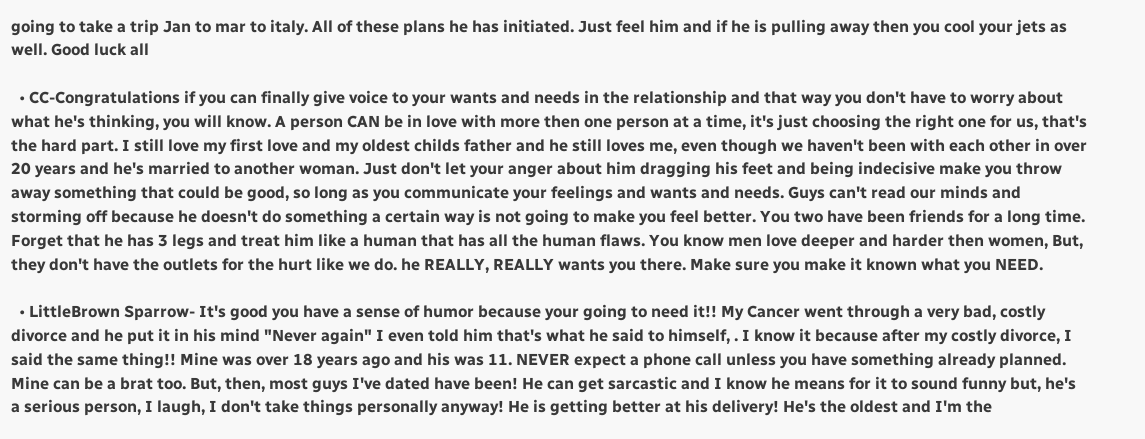going to take a trip Jan to mar to italy. All of these plans he has initiated. Just feel him and if he is pulling away then you cool your jets as well. Good luck all

  • CC-Congratulations if you can finally give voice to your wants and needs in the relationship and that way you don't have to worry about what he's thinking, you will know. A person CAN be in love with more then one person at a time, it's just choosing the right one for us, that's the hard part. I still love my first love and my oldest childs father and he still loves me, even though we haven't been with each other in over 20 years and he's married to another woman. Just don't let your anger about him dragging his feet and being indecisive make you throw away something that could be good, so long as you communicate your feelings and wants and needs. Guys can't read our minds and storming off because he doesn't do something a certain way is not going to make you feel better. You two have been friends for a long time. Forget that he has 3 legs and treat him like a human that has all the human flaws. You know men love deeper and harder then women, But, they don't have the outlets for the hurt like we do. he REALLY, REALLY wants you there. Make sure you make it known what you NEED.

  • LittleBrown Sparrow- It's good you have a sense of humor because your going to need it!! My Cancer went through a very bad, costly divorce and he put it in his mind "Never again" I even told him that's what he said to himself, . I know it because after my costly divorce, I said the same thing!! Mine was over 18 years ago and his was 11. NEVER expect a phone call unless you have something already planned. Mine can be a brat too. But, then, most guys I've dated have been! He can get sarcastic and I know he means for it to sound funny but, he's a serious person, I laugh, I don't take things personally anyway! He is getting better at his delivery! He's the oldest and I'm the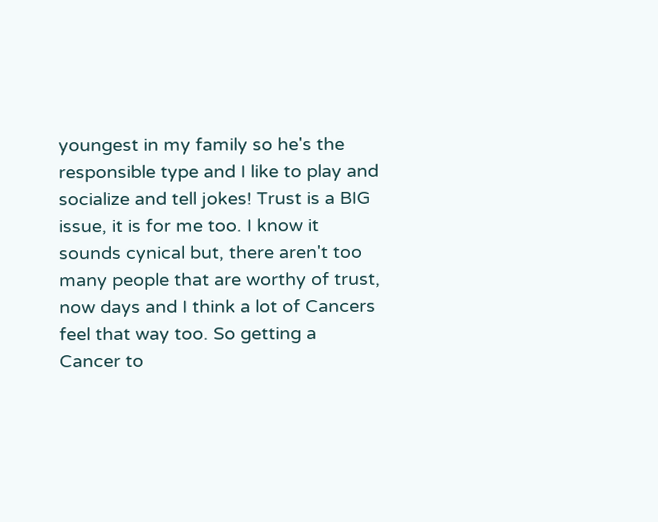youngest in my family so he's the responsible type and I like to play and socialize and tell jokes! Trust is a BIG issue, it is for me too. I know it sounds cynical but, there aren't too many people that are worthy of trust, now days and I think a lot of Cancers feel that way too. So getting a Cancer to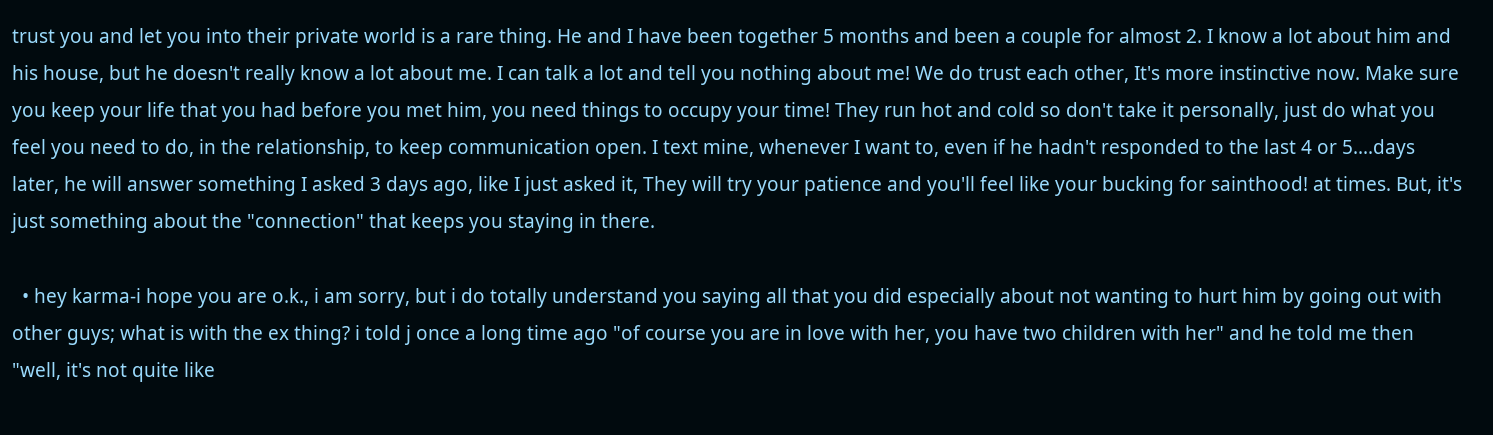trust you and let you into their private world is a rare thing. He and I have been together 5 months and been a couple for almost 2. I know a lot about him and his house, but he doesn't really know a lot about me. I can talk a lot and tell you nothing about me! We do trust each other, It's more instinctive now. Make sure you keep your life that you had before you met him, you need things to occupy your time! They run hot and cold so don't take it personally, just do what you feel you need to do, in the relationship, to keep communication open. I text mine, whenever I want to, even if he hadn't responded to the last 4 or 5....days later, he will answer something I asked 3 days ago, like I just asked it, They will try your patience and you'll feel like your bucking for sainthood! at times. But, it's just something about the "connection" that keeps you staying in there.

  • hey karma-i hope you are o.k., i am sorry, but i do totally understand you saying all that you did especially about not wanting to hurt him by going out with other guys; what is with the ex thing? i told j once a long time ago "of course you are in love with her, you have two children with her" and he told me then "well, it's not quite like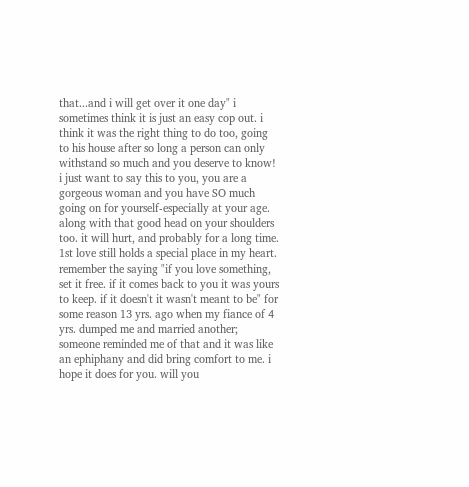that...and i will get over it one day" i sometimes think it is just an easy cop out. i think it was the right thing to do too, going to his house after so long a person can only withstand so much and you deserve to know! i just want to say this to you, you are a gorgeous woman and you have SO much going on for yourself-especially at your age. along with that good head on your shoulders too. it will hurt, and probably for a long time. 1st love still holds a special place in my heart. remember the saying "if you love something, set it free. if it comes back to you it was yours to keep. if it doesn't it wasn't meant to be" for some reason 13 yrs. ago when my fiance of 4 yrs. dumped me and married another; someone reminded me of that and it was like an ephiphany and did bring comfort to me. i hope it does for you. will you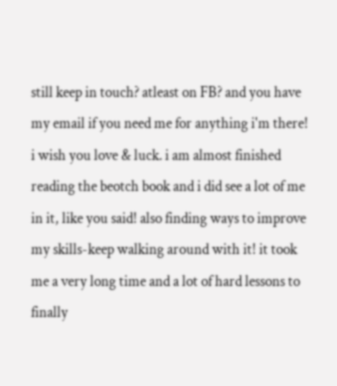still keep in touch? atleast on FB? and you have my email if you need me for anything i'm there! i wish you love & luck. i am almost finished reading the beotch book and i did see a lot of me in it, like you said! also finding ways to improve my skills-keep walking around with it! it took me a very long time and a lot of hard lessons to finally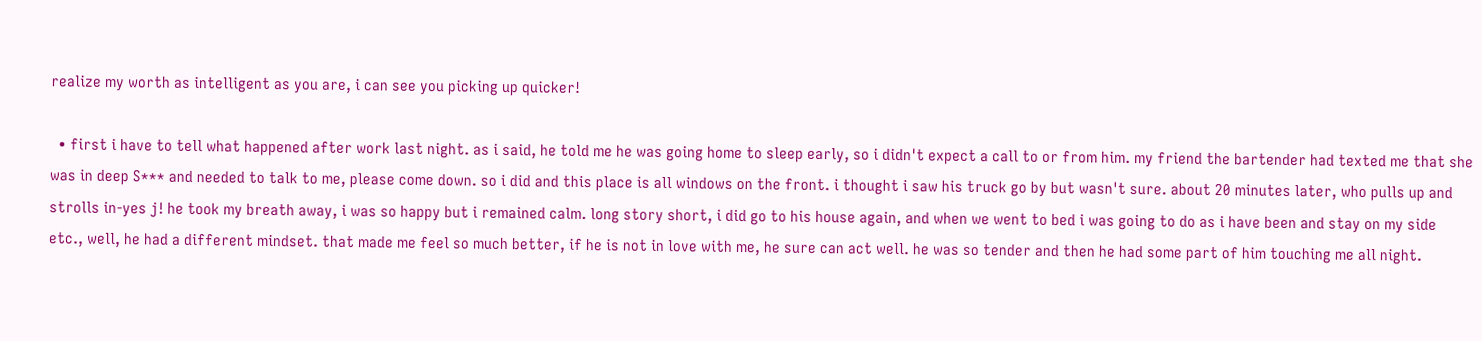realize my worth as intelligent as you are, i can see you picking up quicker!

  • first i have to tell what happened after work last night. as i said, he told me he was going home to sleep early, so i didn't expect a call to or from him. my friend the bartender had texted me that she was in deep S*** and needed to talk to me, please come down. so i did and this place is all windows on the front. i thought i saw his truck go by but wasn't sure. about 20 minutes later, who pulls up and strolls in-yes j! he took my breath away, i was so happy but i remained calm. long story short, i did go to his house again, and when we went to bed i was going to do as i have been and stay on my side etc., well, he had a different mindset. that made me feel so much better, if he is not in love with me, he sure can act well. he was so tender and then he had some part of him touching me all night.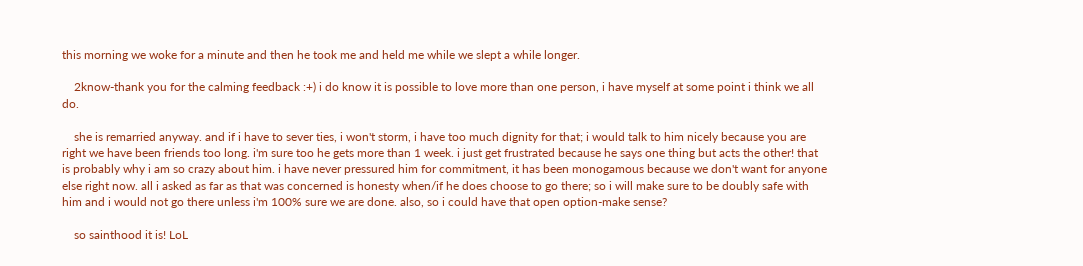this morning we woke for a minute and then he took me and held me while we slept a while longer.

    2know-thank you for the calming feedback :+) i do know it is possible to love more than one person, i have myself at some point i think we all do.

    she is remarried anyway. and if i have to sever ties, i won't storm, i have too much dignity for that; i would talk to him nicely because you are right we have been friends too long. i'm sure too he gets more than 1 week. i just get frustrated because he says one thing but acts the other! that is probably why i am so crazy about him. i have never pressured him for commitment, it has been monogamous because we don't want for anyone else right now. all i asked as far as that was concerned is honesty when/if he does choose to go there; so i will make sure to be doubly safe with him and i would not go there unless i'm 100% sure we are done. also, so i could have that open option-make sense?

    so sainthood it is! LoL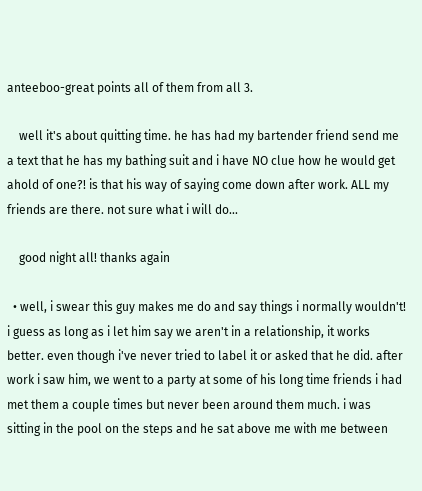anteeboo-great points all of them from all 3.

    well it's about quitting time. he has had my bartender friend send me a text that he has my bathing suit and i have NO clue how he would get ahold of one?! is that his way of saying come down after work. ALL my friends are there. not sure what i will do...

    good night all! thanks again

  • well, i swear this guy makes me do and say things i normally wouldn't! i guess as long as i let him say we aren't in a relationship, it works better. even though i've never tried to label it or asked that he did. after work i saw him, we went to a party at some of his long time friends i had met them a couple times but never been around them much. i was sitting in the pool on the steps and he sat above me with me between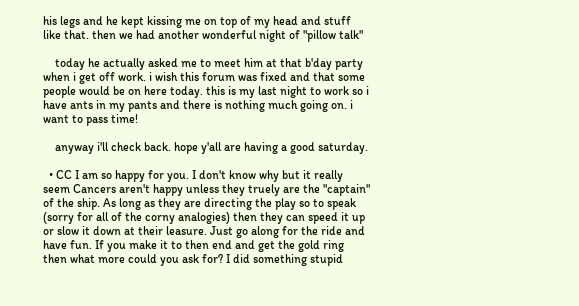his legs and he kept kissing me on top of my head and stuff like that. then we had another wonderful night of "pillow talk"

    today he actually asked me to meet him at that b'day party when i get off work. i wish this forum was fixed and that some people would be on here today. this is my last night to work so i have ants in my pants and there is nothing much going on. i want to pass time!

    anyway i'll check back. hope y'all are having a good saturday.

  • CC I am so happy for you. I don't know why but it really seem Cancers aren't happy unless they truely are the "captain" of the ship. As long as they are directing the play so to speak (sorry for all of the corny analogies) then they can speed it up or slow it down at their leasure. Just go along for the ride and have fun. If you make it to then end and get the gold ring then what more could you ask for? I did something stupid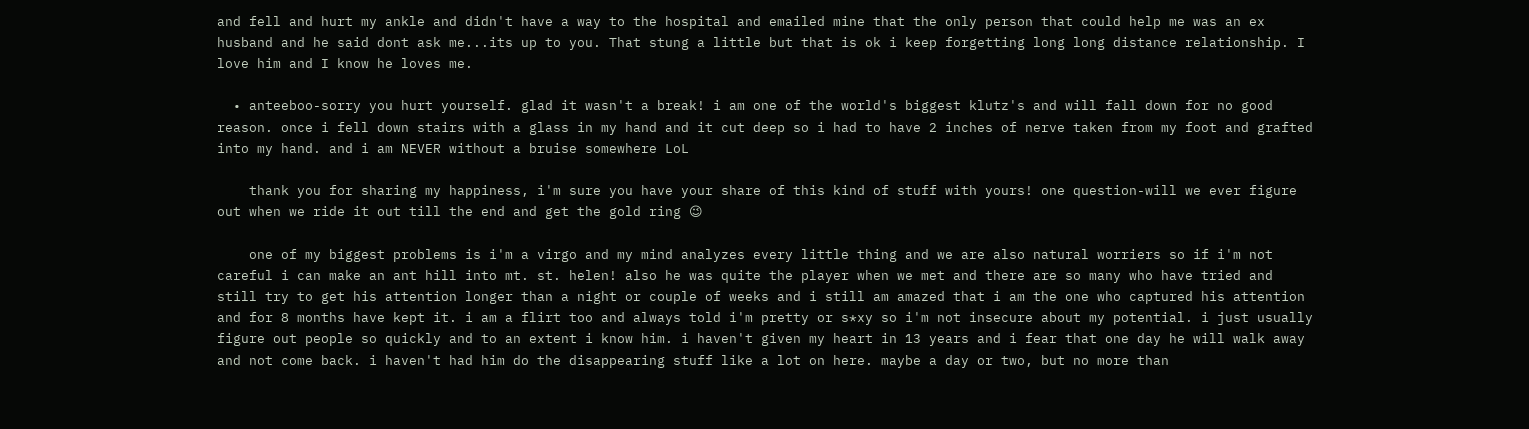and fell and hurt my ankle and didn't have a way to the hospital and emailed mine that the only person that could help me was an ex husband and he said dont ask me...its up to you. That stung a little but that is ok i keep forgetting long long distance relationship. I love him and I know he loves me.

  • anteeboo-sorry you hurt yourself. glad it wasn't a break! i am one of the world's biggest klutz's and will fall down for no good reason. once i fell down stairs with a glass in my hand and it cut deep so i had to have 2 inches of nerve taken from my foot and grafted into my hand. and i am NEVER without a bruise somewhere LoL

    thank you for sharing my happiness, i'm sure you have your share of this kind of stuff with yours! one question-will we ever figure out when we ride it out till the end and get the gold ring 😉

    one of my biggest problems is i'm a virgo and my mind analyzes every little thing and we are also natural worriers so if i'm not careful i can make an ant hill into mt. st. helen! also he was quite the player when we met and there are so many who have tried and still try to get his attention longer than a night or couple of weeks and i still am amazed that i am the one who captured his attention and for 8 months have kept it. i am a flirt too and always told i'm pretty or s*xy so i'm not insecure about my potential. i just usually figure out people so quickly and to an extent i know him. i haven't given my heart in 13 years and i fear that one day he will walk away and not come back. i haven't had him do the disappearing stuff like a lot on here. maybe a day or two, but no more than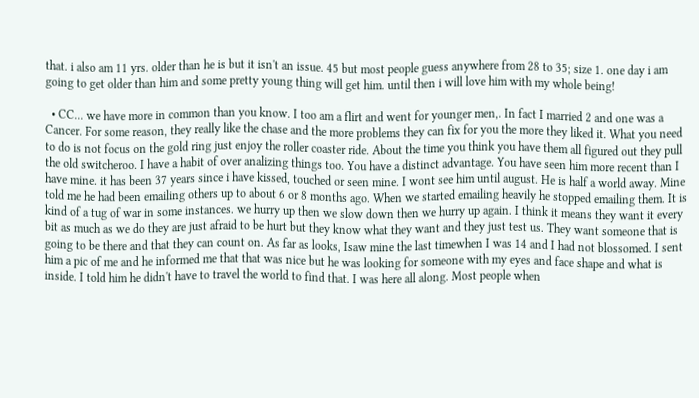that. i also am 11 yrs. older than he is but it isn't an issue. 45 but most people guess anywhere from 28 to 35; size 1. one day i am going to get older than him and some pretty young thing will get him. until then i will love him with my whole being!

  • CC... we have more in common than you know. I too am a flirt and went for younger men,. In fact I married 2 and one was a Cancer. For some reason, they really like the chase and the more problems they can fix for you the more they liked it. What you need to do is not focus on the gold ring just enjoy the roller coaster ride. About the time you think you have them all figured out they pull the old switcheroo. I have a habit of over analizing things too. You have a distinct advantage. You have seen him more recent than I have mine. it has been 37 years since i have kissed, touched or seen mine. I wont see him until august. He is half a world away. Mine told me he had been emailing others up to about 6 or 8 months ago. When we started emailing heavily he stopped emailing them. It is kind of a tug of war in some instances. we hurry up then we slow down then we hurry up again. I think it means they want it every bit as much as we do they are just afraid to be hurt but they know what they want and they just test us. They want someone that is going to be there and that they can count on. As far as looks, Isaw mine the last timewhen I was 14 and I had not blossomed. I sent him a pic of me and he informed me that that was nice but he was looking for someone with my eyes and face shape and what is inside. I told him he didn't have to travel the world to find that. I was here all along. Most people when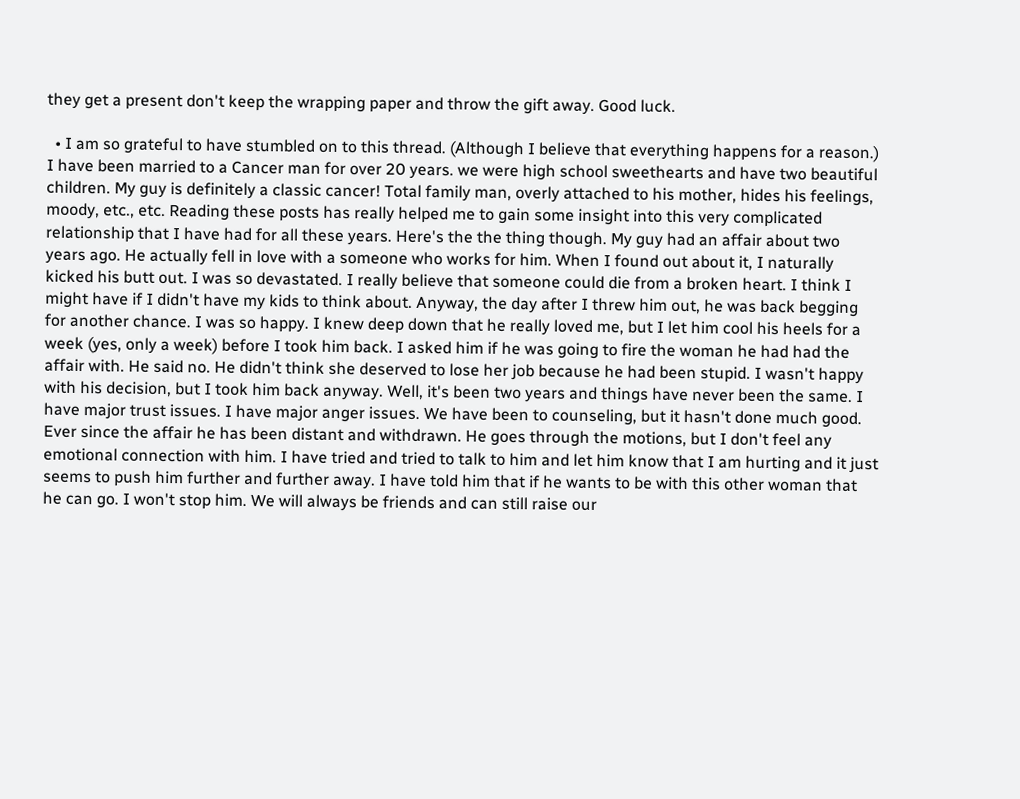they get a present don't keep the wrapping paper and throw the gift away. Good luck.

  • I am so grateful to have stumbled on to this thread. (Although I believe that everything happens for a reason.) I have been married to a Cancer man for over 20 years. we were high school sweethearts and have two beautiful children. My guy is definitely a classic cancer! Total family man, overly attached to his mother, hides his feelings, moody, etc., etc. Reading these posts has really helped me to gain some insight into this very complicated relationship that I have had for all these years. Here's the the thing though. My guy had an affair about two years ago. He actually fell in love with a someone who works for him. When I found out about it, I naturally kicked his butt out. I was so devastated. I really believe that someone could die from a broken heart. I think I might have if I didn't have my kids to think about. Anyway, the day after I threw him out, he was back begging for another chance. I was so happy. I knew deep down that he really loved me, but I let him cool his heels for a week (yes, only a week) before I took him back. I asked him if he was going to fire the woman he had had the affair with. He said no. He didn't think she deserved to lose her job because he had been stupid. I wasn't happy with his decision, but I took him back anyway. Well, it's been two years and things have never been the same. I have major trust issues. I have major anger issues. We have been to counseling, but it hasn't done much good. Ever since the affair he has been distant and withdrawn. He goes through the motions, but I don't feel any emotional connection with him. I have tried and tried to talk to him and let him know that I am hurting and it just seems to push him further and further away. I have told him that if he wants to be with this other woman that he can go. I won't stop him. We will always be friends and can still raise our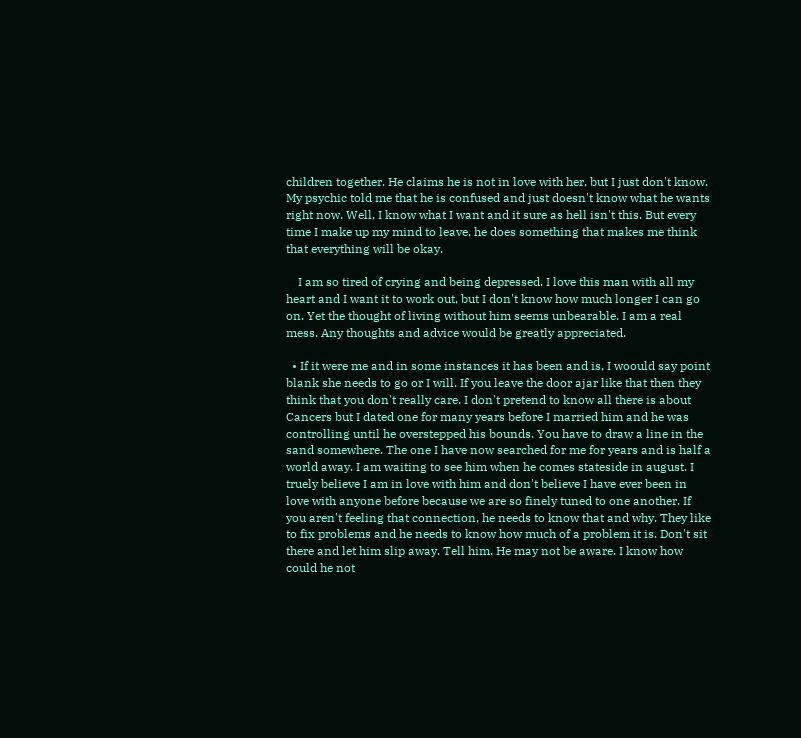children together. He claims he is not in love with her, but I just don't know. My psychic told me that he is confused and just doesn't know what he wants right now. Well, I know what I want and it sure as hell isn't this. But every time I make up my mind to leave, he does something that makes me think that everything will be okay.

    I am so tired of crying and being depressed. I love this man with all my heart and I want it to work out, but I don't know how much longer I can go on. Yet the thought of living without him seems unbearable. I am a real mess. Any thoughts and advice would be greatly appreciated.

  • If it were me and in some instances it has been and is, I woould say point blank she needs to go or I will. If you leave the door ajar like that then they think that you don't really care. I don't pretend to know all there is about Cancers but I dated one for many years before I married him and he was controlling until he overstepped his bounds. You have to draw a line in the sand somewhere. The one I have now searched for me for years and is half a world away. I am waiting to see him when he comes stateside in august. I truely believe I am in love with him and don't believe I have ever been in love with anyone before because we are so finely tuned to one another. If you aren't feeling that connection, he needs to know that and why. They like to fix problems and he needs to know how much of a problem it is. Don't sit there and let him slip away. Tell him. He may not be aware. I know how could he not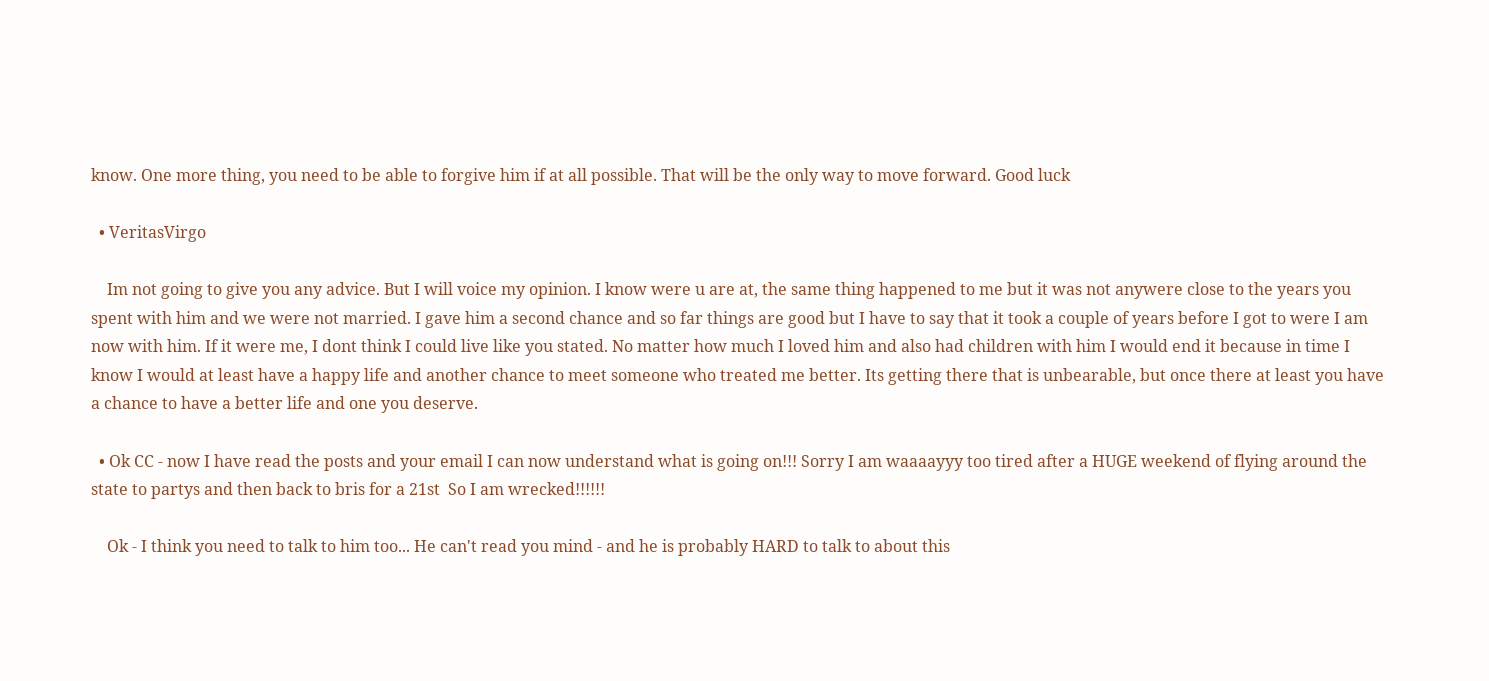know. One more thing, you need to be able to forgive him if at all possible. That will be the only way to move forward. Good luck

  • VeritasVirgo

    Im not going to give you any advice. But I will voice my opinion. I know were u are at, the same thing happened to me but it was not anywere close to the years you spent with him and we were not married. I gave him a second chance and so far things are good but I have to say that it took a couple of years before I got to were I am now with him. If it were me, I dont think I could live like you stated. No matter how much I loved him and also had children with him I would end it because in time I know I would at least have a happy life and another chance to meet someone who treated me better. Its getting there that is unbearable, but once there at least you have a chance to have a better life and one you deserve.

  • Ok CC - now I have read the posts and your email I can now understand what is going on!!! Sorry I am waaaayyy too tired after a HUGE weekend of flying around the state to partys and then back to bris for a 21st  So I am wrecked!!!!!!

    Ok - I think you need to talk to him too... He can't read you mind - and he is probably HARD to talk to about this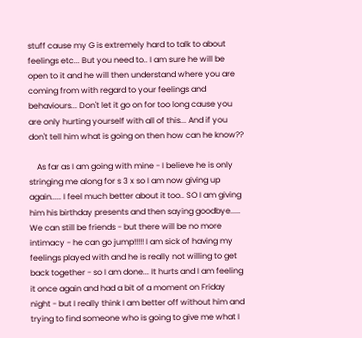stuff cause my G is extremely hard to talk to about feelings etc... But you need to.. I am sure he will be open to it and he will then understand where you are coming from with regard to your feelings and behaviours... Don't let it go on for too long cause you are only hurting yourself with all of this... And if you don't tell him what is going on then how can he know??

    As far as I am going with mine - I believe he is only stringing me along for s 3 x so I am now giving up again..... I feel much better about it too.. SO I am giving him his birthday presents and then saying goodbye..... We can still be friends - but there will be no more intimacy - he can go jump!!!!! I am sick of having my feelings played with and he is really not willing to get back together - so I am done... It hurts and I am feeling it once again and had a bit of a moment on Friday night - but I really think I am better off without him and trying to find someone who is going to give me what I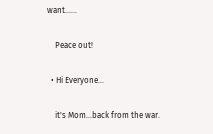want......

    Peace out!

  • Hi Everyone...

    it's Mom...back from the war.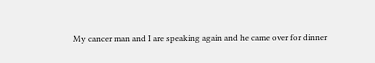My cancer man and I are speaking again and he came over for dinner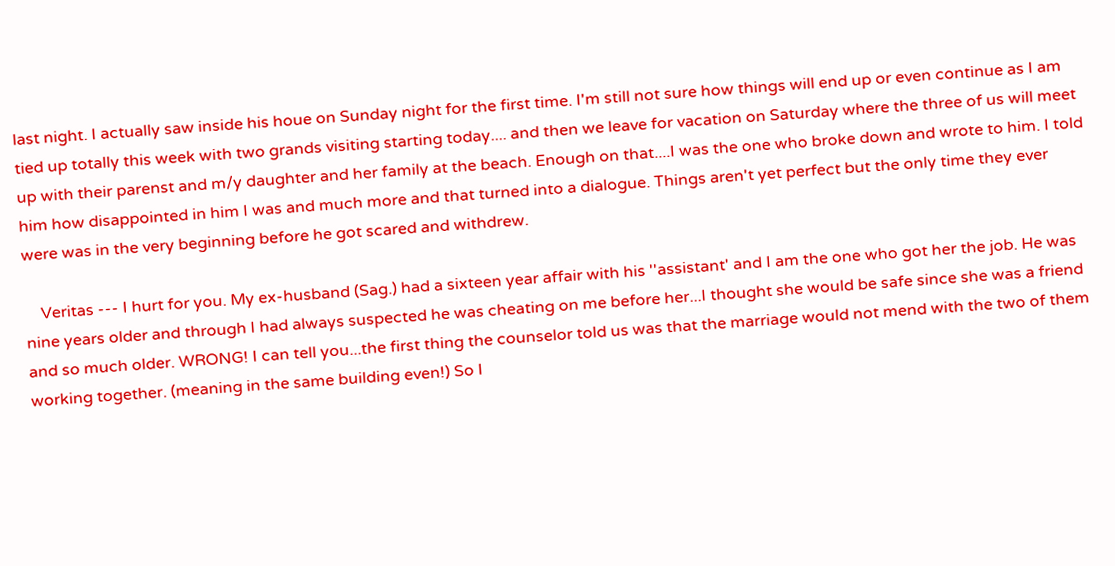last night. I actually saw inside his houe on Sunday night for the first time. I'm still not sure how things will end up or even continue as I am tied up totally this week with two grands visiting starting today.... and then we leave for vacation on Saturday where the three of us will meet up with their parenst and m/y daughter and her family at the beach. Enough on that....I was the one who broke down and wrote to him. I told him how disappointed in him I was and much more and that turned into a dialogue. Things aren't yet perfect but the only time they ever were was in the very beginning before he got scared and withdrew.

    Veritas --- I hurt for you. My ex-husband (Sag.) had a sixteen year affair with his ''assistant' and I am the one who got her the job. He was nine years older and through I had always suspected he was cheating on me before her...I thought she would be safe since she was a friend and so much older. WRONG! I can tell you...the first thing the counselor told us was that the marriage would not mend with the two of them working together. (meaning in the same building even!) So I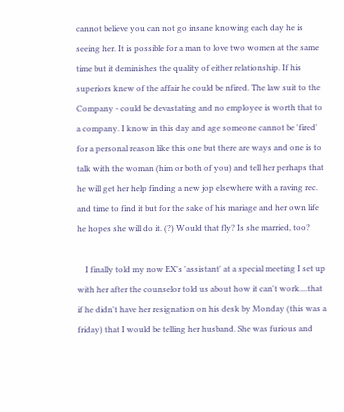cannot believe you can not go insane knowing each day he is seeing her. It is possible for a man to love two women at the same time but it deminishes the quality of either relationship. If his superiors knew of the affair he could be nfired. The law suit to the Company - could be devastating and no employee is worth that to a company. I know in this day and age someone cannot be 'fired' for a personal reason like this one but there are ways and one is to talk with the woman (him or both of you) and tell her perhaps that he will get her help finding a new jop elsewhere with a raving rec. and time to find it but for the sake of his mariage and her own life he hopes she will do it. (?) Would that fly? Is she married, too?

    I finally told my now EX's 'assistant' at a special meeting I set up with her after the counselor told us about how it can't work....that if he didn't have her resignation on his desk by Monday (this was a friday) that I would be telling her husband. She was furious and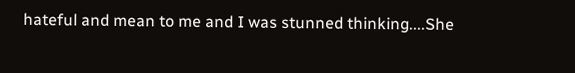hateful and mean to me and I was stunned thinking....She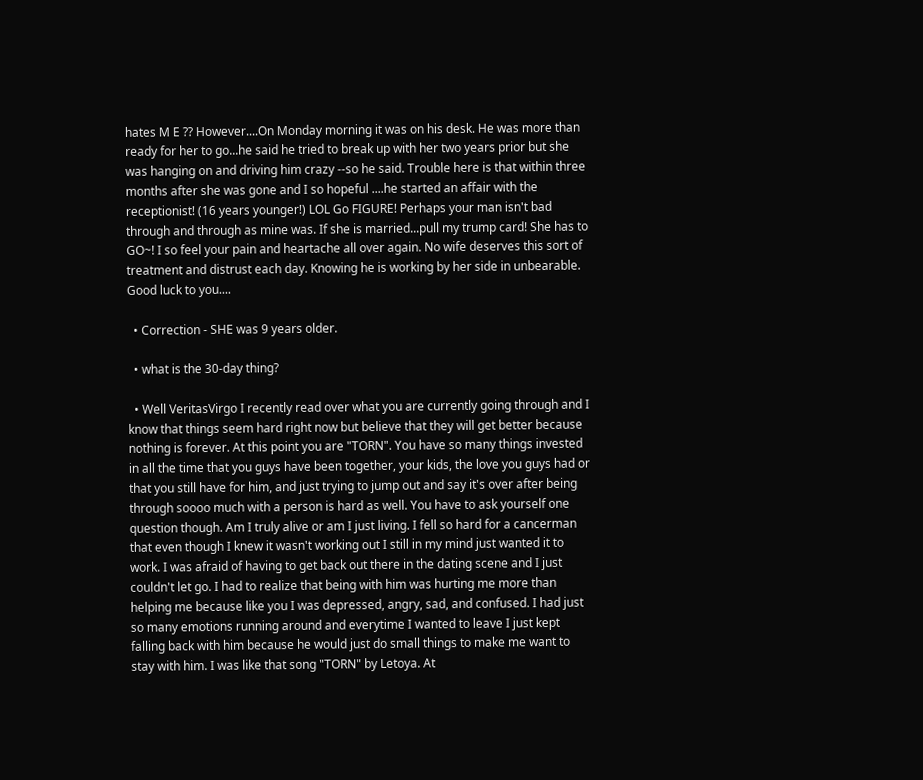hates M E ?? However....On Monday morning it was on his desk. He was more than ready for her to go...he said he tried to break up with her two years prior but she was hanging on and driving him crazy --so he said. Trouble here is that within three months after she was gone and I so hopeful ....he started an affair with the receptionist! (16 years younger!) LOL Go FIGURE! Perhaps your man isn't bad through and through as mine was. If she is married...pull my trump card! She has to GO~! I so feel your pain and heartache all over again. No wife deserves this sort of treatment and distrust each day. Knowing he is working by her side in unbearable. Good luck to you....

  • Correction - SHE was 9 years older.

  • what is the 30-day thing?

  • Well VeritasVirgo I recently read over what you are currently going through and I know that things seem hard right now but believe that they will get better because nothing is forever. At this point you are "TORN". You have so many things invested in all the time that you guys have been together, your kids, the love you guys had or that you still have for him, and just trying to jump out and say it's over after being through soooo much with a person is hard as well. You have to ask yourself one question though. Am I truly alive or am I just living. I fell so hard for a cancerman that even though I knew it wasn't working out I still in my mind just wanted it to work. I was afraid of having to get back out there in the dating scene and I just couldn't let go. I had to realize that being with him was hurting me more than helping me because like you I was depressed, angry, sad, and confused. I had just so many emotions running around and everytime I wanted to leave I just kept falling back with him because he would just do small things to make me want to stay with him. I was like that song "TORN" by Letoya. At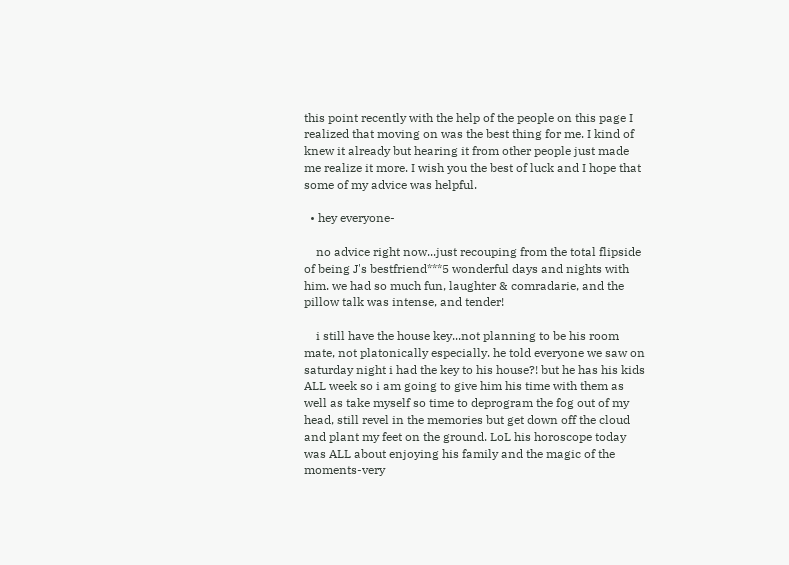this point recently with the help of the people on this page I realized that moving on was the best thing for me. I kind of knew it already but hearing it from other people just made me realize it more. I wish you the best of luck and I hope that some of my advice was helpful.

  • hey everyone-

    no advice right now...just recouping from the total flipside of being J's bestfriend***5 wonderful days and nights with him. we had so much fun, laughter & comradarie, and the pillow talk was intense, and tender!

    i still have the house key...not planning to be his room mate, not platonically especially. he told everyone we saw on saturday night i had the key to his house?! but he has his kids ALL week so i am going to give him his time with them as well as take myself so time to deprogram the fog out of my head, still revel in the memories but get down off the cloud and plant my feet on the ground. LoL his horoscope today was ALL about enjoying his family and the magic of the moments-very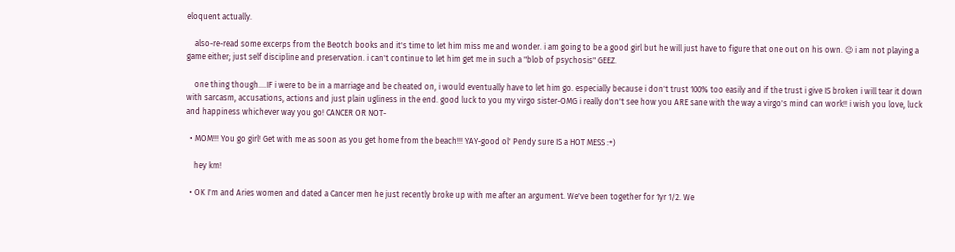eloquent actually.

    also-re-read some excerps from the Beotch books and it's time to let him miss me and wonder. i am going to be a good girl but he will just have to figure that one out on his own. 😉 i am not playing a game either; just self discipline and preservation. i can't continue to let him get me in such a "blob of psychosis" GEEZ.

    one thing though....IF i were to be in a marriage and be cheated on, i would eventually have to let him go. especially because i don't trust 100% too easily and if the trust i give IS broken i will tear it down with sarcasm, accusations, actions and just plain ugliness in the end. good luck to you my virgo sister-OMG i really don't see how you ARE sane with the way a virgo's mind can work!! i wish you love, luck and happiness whichever way you go! CANCER OR NOT-

  • MOM!!! You go girl! Get with me as soon as you get home from the beach!!! YAY-good ol' Pendy sure IS a HOT MESS :+)

    hey km!

  • OK I'm and Aries women and dated a Cancer men he just recently broke up with me after an argument. We've been together for 1yr 1/2. We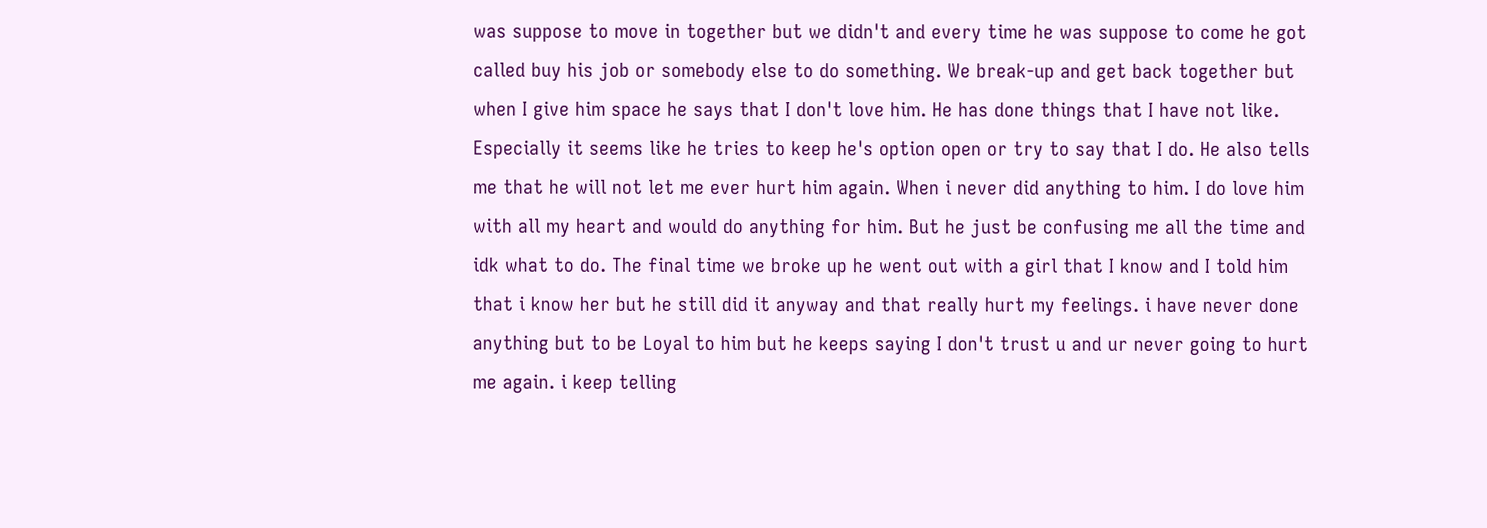was suppose to move in together but we didn't and every time he was suppose to come he got called buy his job or somebody else to do something. We break-up and get back together but when I give him space he says that I don't love him. He has done things that I have not like. Especially it seems like he tries to keep he's option open or try to say that I do. He also tells me that he will not let me ever hurt him again. When i never did anything to him. I do love him with all my heart and would do anything for him. But he just be confusing me all the time and idk what to do. The final time we broke up he went out with a girl that I know and I told him that i know her but he still did it anyway and that really hurt my feelings. i have never done anything but to be Loyal to him but he keeps saying I don't trust u and ur never going to hurt me again. i keep telling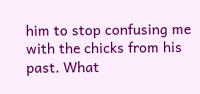him to stop confusing me with the chicks from his past. What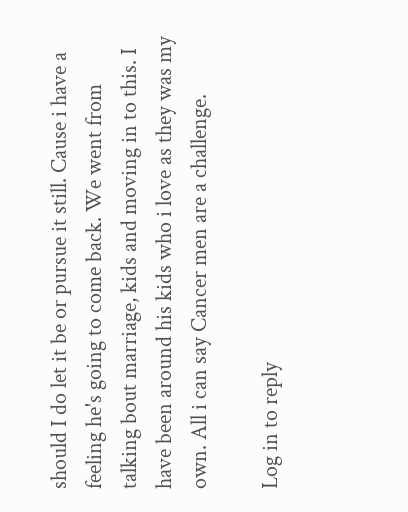should I do let it be or pursue it still. Cause i have a feeling he's going to come back. We went from talking bout marriage, kids and moving in to this. I have been around his kids who i love as they was my own. All i can say Cancer men are a challenge.

Log in to reply